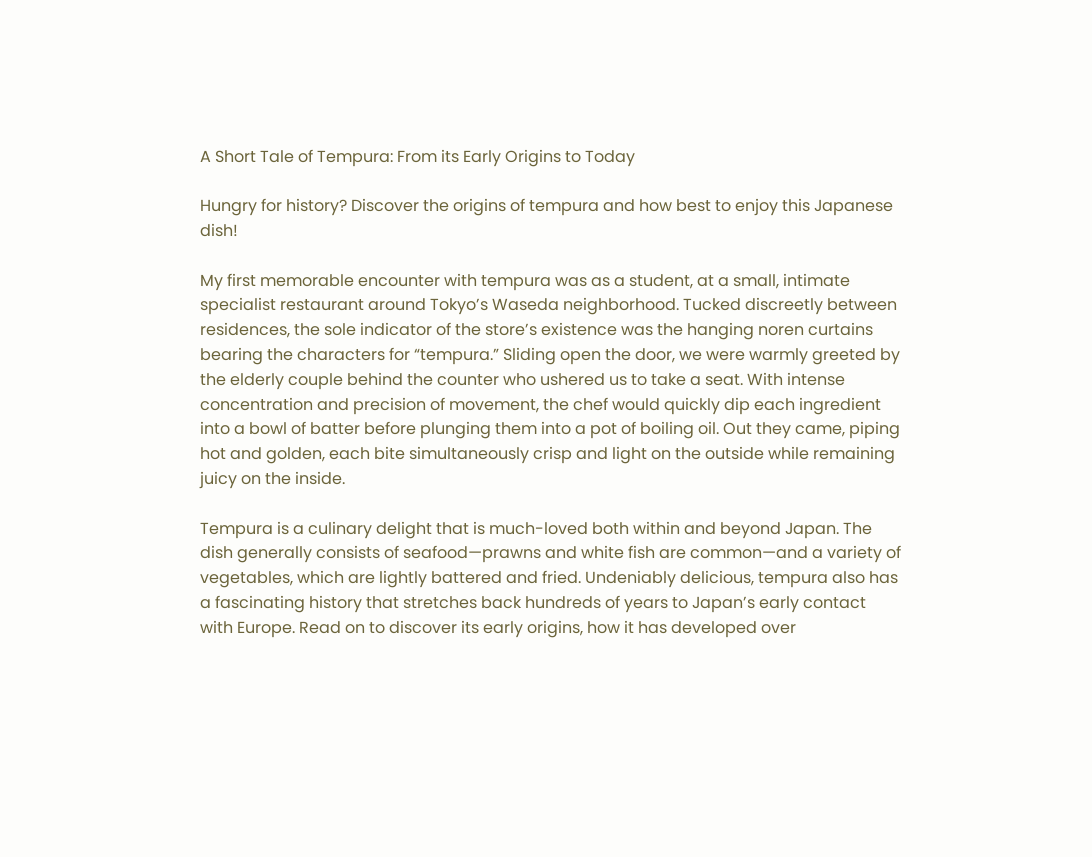A Short Tale of Tempura: From its Early Origins to Today

Hungry for history? Discover the origins of tempura and how best to enjoy this Japanese dish!

My first memorable encounter with tempura was as a student, at a small, intimate specialist restaurant around Tokyo’s Waseda neighborhood. Tucked discreetly between residences, the sole indicator of the store’s existence was the hanging noren curtains bearing the characters for “tempura.” Sliding open the door, we were warmly greeted by the elderly couple behind the counter who ushered us to take a seat. With intense concentration and precision of movement, the chef would quickly dip each ingredient into a bowl of batter before plunging them into a pot of boiling oil. Out they came, piping hot and golden, each bite simultaneously crisp and light on the outside while remaining juicy on the inside.

Tempura is a culinary delight that is much-loved both within and beyond Japan. The dish generally consists of seafood—prawns and white fish are common—and a variety of vegetables, which are lightly battered and fried. Undeniably delicious, tempura also has a fascinating history that stretches back hundreds of years to Japan’s early contact with Europe. Read on to discover its early origins, how it has developed over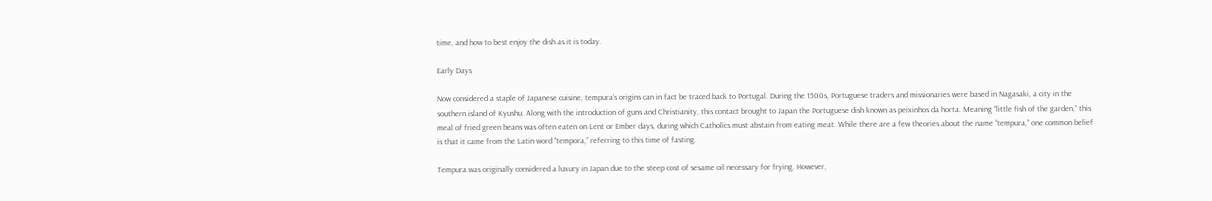time, and how to best enjoy the dish as it is today.

Early Days

Now considered a staple of Japanese cuisine, tempura’s origins can in fact be traced back to Portugal. During the 1500s, Portuguese traders and missionaries were based in Nagasaki, a city in the southern island of Kyushu. Along with the introduction of guns and Christianity, this contact brought to Japan the Portuguese dish known as peixinhos da horta. Meaning “little fish of the garden,” this meal of fried green beans was often eaten on Lent or Ember days, during which Catholics must abstain from eating meat. While there are a few theories about the name “tempura,” one common belief is that it came from the Latin word “tempora,” referring to this time of fasting.

Tempura was originally considered a luxury in Japan due to the steep cost of sesame oil necessary for frying. However,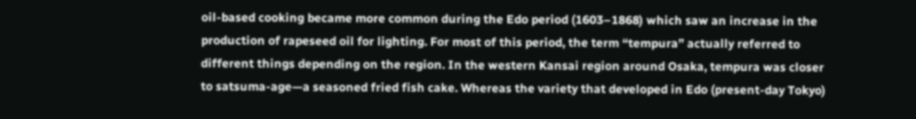oil-based cooking became more common during the Edo period (1603–1868) which saw an increase in the production of rapeseed oil for lighting. For most of this period, the term “tempura” actually referred to different things depending on the region. In the western Kansai region around Osaka, tempura was closer to satsuma-age—a seasoned fried fish cake. Whereas the variety that developed in Edo (present-day Tokyo)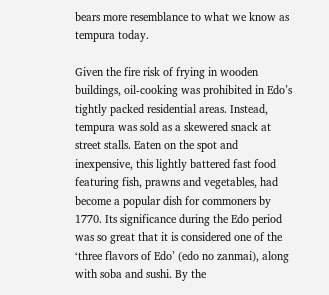bears more resemblance to what we know as tempura today.

Given the fire risk of frying in wooden buildings, oil-cooking was prohibited in Edo’s tightly packed residential areas. Instead, tempura was sold as a skewered snack at street stalls. Eaten on the spot and inexpensive, this lightly battered fast food featuring fish, prawns and vegetables, had become a popular dish for commoners by 1770. Its significance during the Edo period was so great that it is considered one of the ‘three flavors of Edo’ (edo no zanmai), along with soba and sushi. By the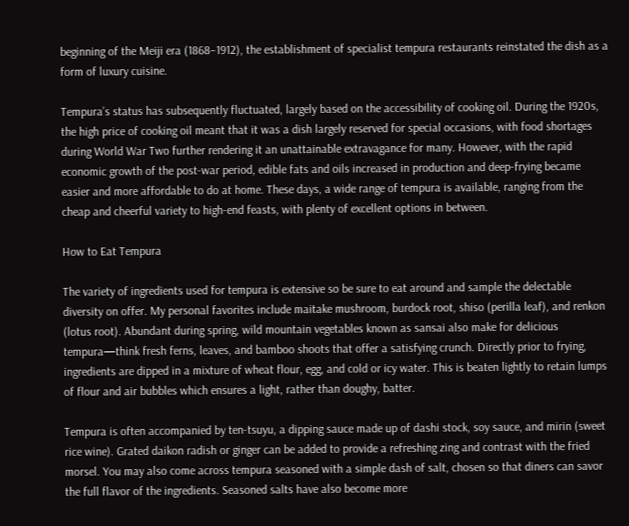beginning of the Meiji era (1868–1912), the establishment of specialist tempura restaurants reinstated the dish as a form of luxury cuisine.

Tempura’s status has subsequently fluctuated, largely based on the accessibility of cooking oil. During the 1920s, the high price of cooking oil meant that it was a dish largely reserved for special occasions, with food shortages during World War Two further rendering it an unattainable extravagance for many. However, with the rapid economic growth of the post-war period, edible fats and oils increased in production and deep-frying became easier and more affordable to do at home. These days, a wide range of tempura is available, ranging from the cheap and cheerful variety to high-end feasts, with plenty of excellent options in between.

How to Eat Tempura

The variety of ingredients used for tempura is extensive so be sure to eat around and sample the delectable diversity on offer. My personal favorites include maitake mushroom, burdock root, shiso (perilla leaf), and renkon (lotus root). Abundant during spring, wild mountain vegetables known as sansai also make for delicious tempura—think fresh ferns, leaves, and bamboo shoots that offer a satisfying crunch. Directly prior to frying, ingredients are dipped in a mixture of wheat flour, egg, and cold or icy water. This is beaten lightly to retain lumps of flour and air bubbles which ensures a light, rather than doughy, batter.

Tempura is often accompanied by ten-tsuyu, a dipping sauce made up of dashi stock, soy sauce, and mirin (sweet rice wine). Grated daikon radish or ginger can be added to provide a refreshing zing and contrast with the fried morsel. You may also come across tempura seasoned with a simple dash of salt, chosen so that diners can savor the full flavor of the ingredients. Seasoned salts have also become more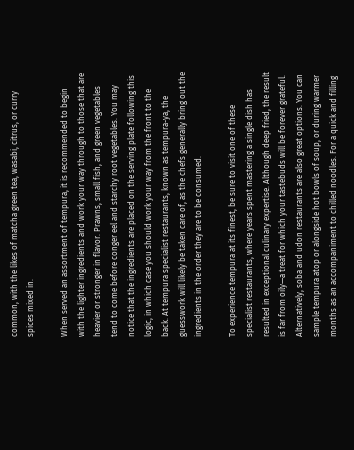common, with the likes of matcha green tea, wasabi, citrus, or curry spices mixed in.

When served an assortment of tempura, it is recommended to begin with the lighter ingredients and work your way through to those that are heavier or stronger in flavor. Prawns, small fish, and green vegetables tend to come before conger eel and starchy root vegetables. You may notice that the ingredients are placed on the serving plate following this logic, in which case you should work your way from the front to the back. At tempura specialist restaurants, known as tempura-ya, the guesswork will likely be taken care of, as the chefs generally bring out the ingredients in the order they are to be consumed.

To experience tempura at its finest, be sure to visit one of these specialist restaurants, where years spent mastering a single dish has resulted in exceptional culinary expertise. Although deep fried, the result is far from oily—a treat for which your tastebuds will be forever grateful. Alternatively, soba and udon restaurants are also great options. You can sample tempura atop or alongside hot bowls of soup, or during warmer months as an accompaniment to chilled noodles. For a quick and filling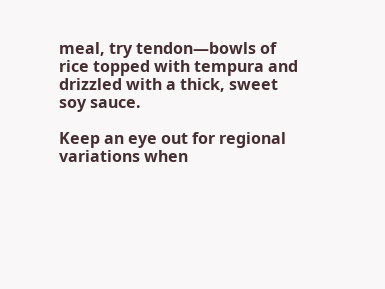meal, try tendon—bowls of rice topped with tempura and drizzled with a thick, sweet soy sauce.

Keep an eye out for regional variations when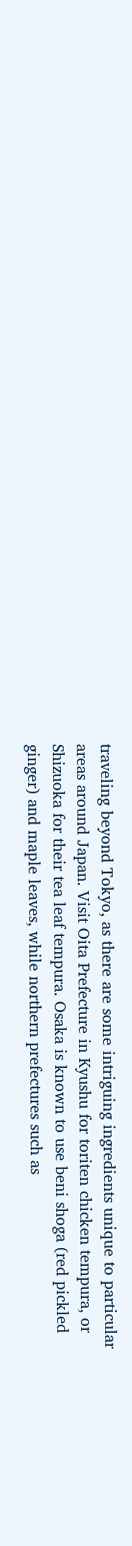traveling beyond Tokyo, as there are some intriguing ingredients unique to particular areas around Japan. Visit Oita Prefecture in Kyushu for toriten chicken tempura, or Shizuoka for their tea leaf tempura. Osaka is known to use beni shoga (red pickled ginger) and maple leaves, while northern prefectures such as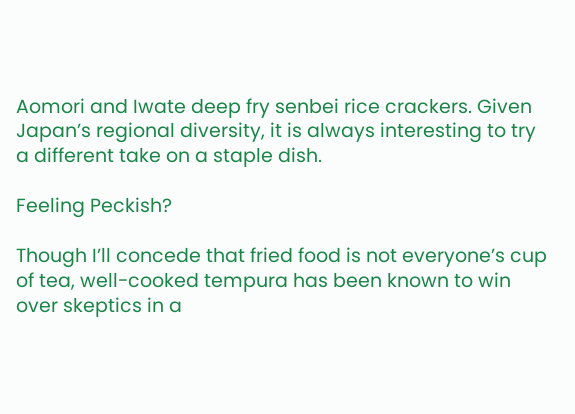Aomori and Iwate deep fry senbei rice crackers. Given Japan’s regional diversity, it is always interesting to try a different take on a staple dish.

Feeling Peckish?

Though I’ll concede that fried food is not everyone’s cup of tea, well-cooked tempura has been known to win over skeptics in a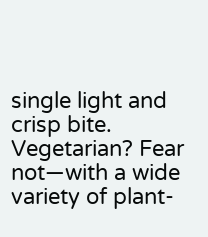single light and crisp bite. Vegetarian? Fear not—with a wide variety of plant-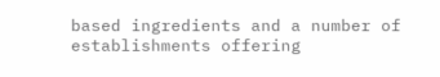based ingredients and a number of establishments offering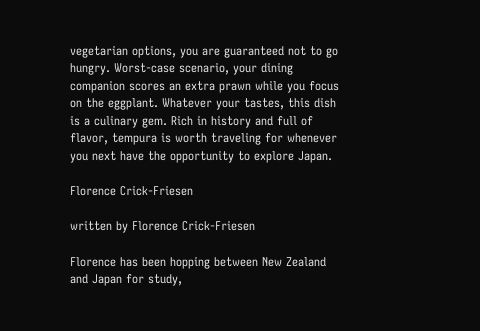vegetarian options, you are guaranteed not to go hungry. Worst-case scenario, your dining companion scores an extra prawn while you focus on the eggplant. Whatever your tastes, this dish is a culinary gem. Rich in history and full of flavor, tempura is worth traveling for whenever you next have the opportunity to explore Japan.

Florence Crick-Friesen

written by Florence Crick-Friesen

Florence has been hopping between New Zealand and Japan for study,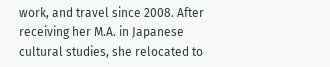work, and travel since 2008. After receiving her M.A. in Japanese cultural studies, she relocated to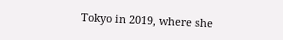Tokyo in 2019, where she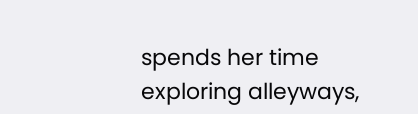spends her time exploring alleyways,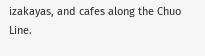izakayas, and cafes along the Chuo Line.